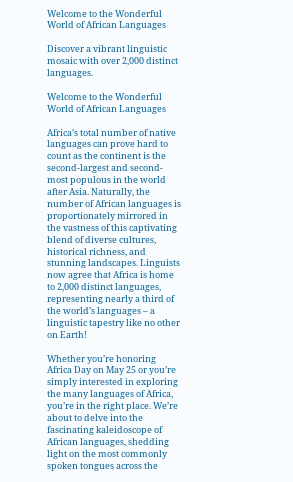Welcome to the Wonderful World of African Languages

Discover a vibrant linguistic mosaic with over 2,000 distinct languages.

Welcome to the Wonderful World of African Languages

Africa’s total number of native languages can prove hard to count as the continent is the second-largest and second-most populous in the world after Asia. Naturally, the number of African languages is proportionately mirrored in the vastness of this captivating blend of diverse cultures, historical richness, and stunning landscapes. Linguists now agree that Africa is home to 2,000 distinct languages, representing nearly a third of the world’s languages – a linguistic tapestry like no other on Earth!

Whether you’re honoring Africa Day on May 25 or you’re simply interested in exploring the many languages of Africa, you’re in the right place. We’re about to delve into the fascinating kaleidoscope of African languages, shedding light on the most commonly spoken tongues across the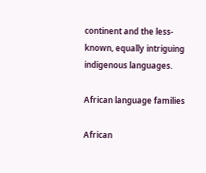continent and the less-known, equally intriguing indigenous languages.

African language families

African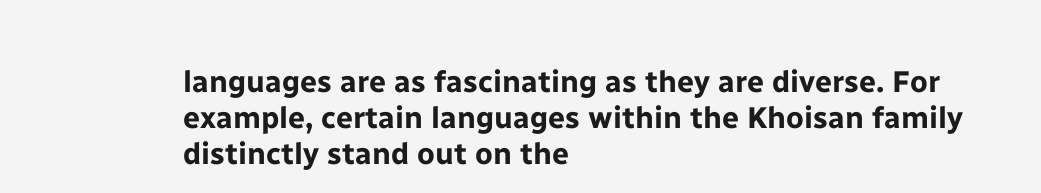languages are as fascinating as they are diverse. For example, certain languages within the Khoisan family distinctly stand out on the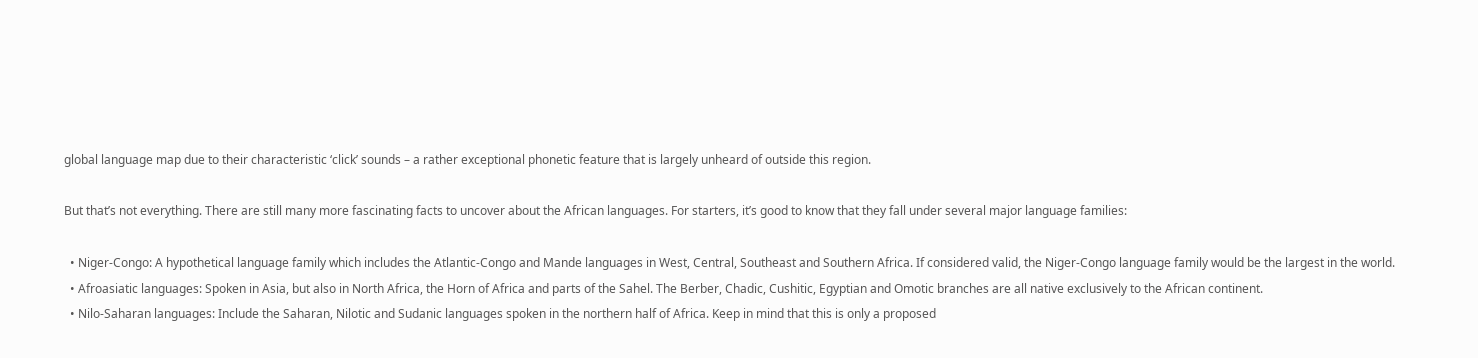global language map due to their characteristic ‘click’ sounds – a rather exceptional phonetic feature that is largely unheard of outside this region.

But that’s not everything. There are still many more fascinating facts to uncover about the African languages. For starters, it’s good to know that they fall under several major language families:

  • Niger-Congo: A hypothetical language family which includes the Atlantic-Congo and Mande languages in West, Central, Southeast and Southern Africa. If considered valid, the Niger-Congo language family would be the largest in the world.
  • Afroasiatic languages: Spoken in Asia, but also in North Africa, the Horn of Africa and parts of the Sahel. The Berber, Chadic, Cushitic, Egyptian and Omotic branches are all native exclusively to the African continent.
  • Nilo-Saharan languages: Include the Saharan, Nilotic and Sudanic languages spoken in the northern half of Africa. Keep in mind that this is only a proposed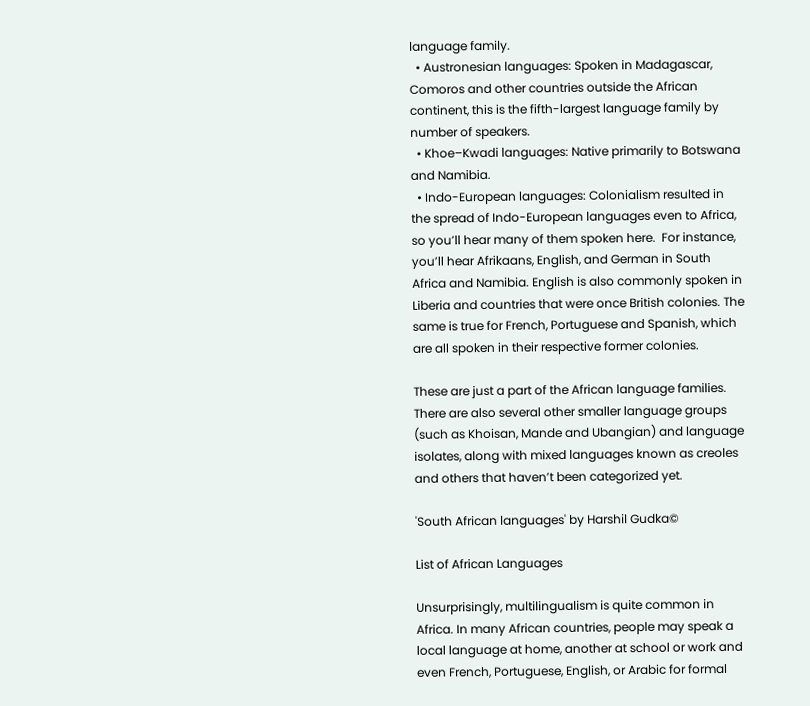language family.
  • Austronesian languages: Spoken in Madagascar, Comoros and other countries outside the African continent, this is the fifth-largest language family by number of speakers.
  • Khoe–Kwadi languages: Native primarily to Botswana and Namibia.
  • Indo-European languages: Colonialism resulted in the spread of Indo-European languages even to Africa, so you’ll hear many of them spoken here.  For instance, you’ll hear Afrikaans, English, and German in South Africa and Namibia. English is also commonly spoken in Liberia and countries that were once British colonies. The same is true for French, Portuguese and Spanish, which are all spoken in their respective former colonies.

These are just a part of the African language families. There are also several other smaller language groups (such as Khoisan, Mande and Ubangian) and language isolates, along with mixed languages known as creoles and others that haven’t been categorized yet.

'South African languages' by Harshil Gudka©

List of African Languages

Unsurprisingly, multilingualism is quite common in Africa. In many African countries, people may speak a local language at home, another at school or work and even French, Portuguese, English, or Arabic for formal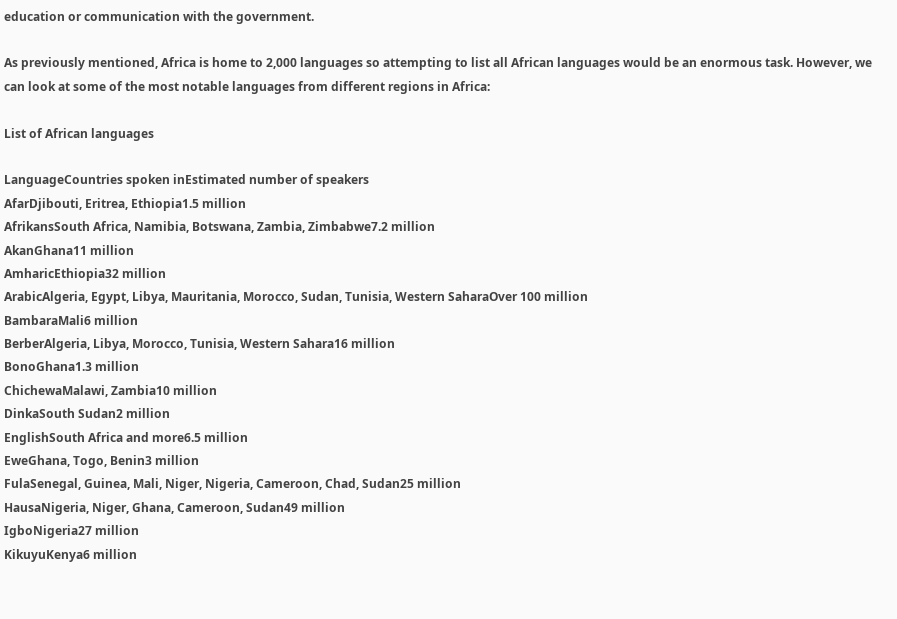education or communication with the government.

As previously mentioned, Africa is home to 2,000 languages so attempting to list all African languages would be an enormous task. However, we can look at some of the most notable languages from different regions in Africa:

List of African languages

LanguageCountries spoken inEstimated number of speakers
AfarDjibouti, Eritrea, Ethiopia1.5 million
AfrikansSouth Africa, Namibia, Botswana, Zambia, Zimbabwe7.2 million
AkanGhana11 million
AmharicEthiopia32 million
ArabicAlgeria, Egypt, Libya, Mauritania, Morocco, Sudan, Tunisia, Western SaharaOver 100 million
BambaraMali6 million
BerberAlgeria, Libya, Morocco, Tunisia, Western Sahara16 million
BonoGhana1.3 million
ChichewaMalawi, Zambia10 million
DinkaSouth Sudan2 million
EnglishSouth Africa and more6.5 million
EweGhana, Togo, Benin3 million
FulaSenegal, Guinea, Mali, Niger, Nigeria, Cameroon, Chad, Sudan25 million
HausaNigeria, Niger, Ghana, Cameroon, Sudan49 million
IgboNigeria27 million
KikuyuKenya6 million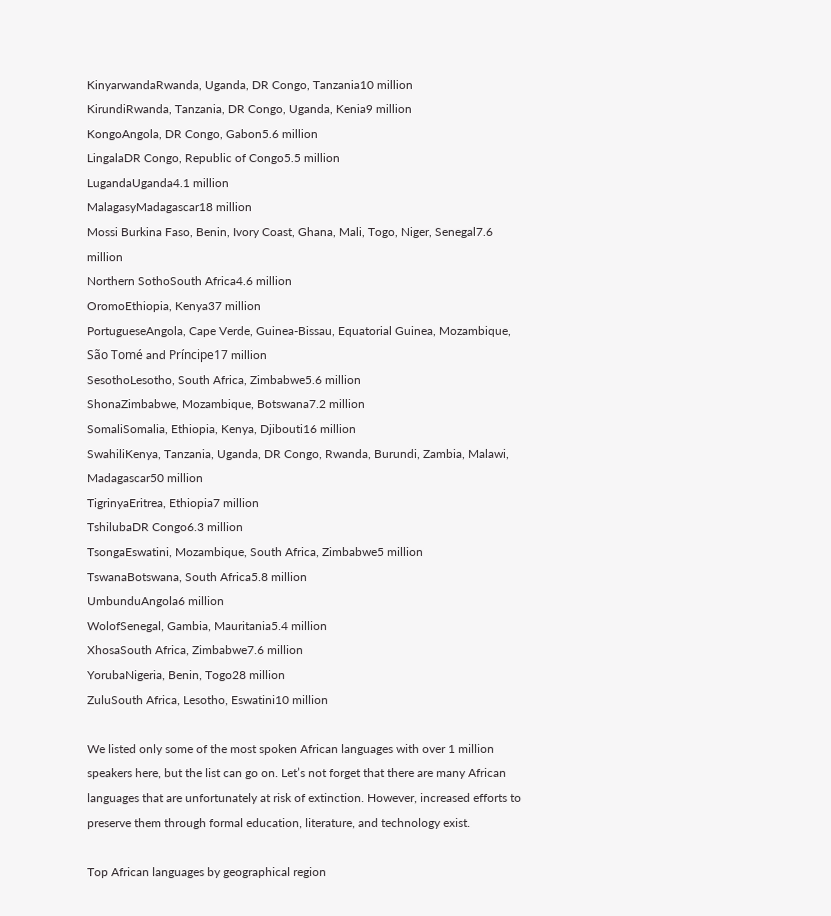KinyarwandaRwanda, Uganda, DR Congo, Tanzania10 million
KirundiRwanda, Tanzania, DR Congo, Uganda, Kenia9 million
KongoAngola, DR Congo, Gabon5.6 million
LingalaDR Congo, Republic of Congo5.5 million
LugandaUganda4.1 million
MalagasyMadagascar18 million
Mossi Burkina Faso, Benin, Ivory Coast, Ghana, Mali, Togo, Niger, Senegal7.6 million
Northern SothoSouth Africa4.6 million
OromoEthiopia, Kenya37 million
PortugueseAngola, Cape Verde, Guinea-Bissau, Equatorial Guinea, Mozambique, São Tomé and Príncipe17 million
SesothoLesotho, South Africa, Zimbabwe5.6 million
ShonaZimbabwe, Mozambique, Botswana7.2 million
SomaliSomalia, Ethiopia, Kenya, Djibouti16 million
SwahiliKenya, Tanzania, Uganda, DR Congo, Rwanda, Burundi, Zambia, Malawi, Madagascar50 million
TigrinyaEritrea, Ethiopia7 million
TshilubaDR Congo6.3 million
TsongaEswatini, Mozambique, South Africa, Zimbabwe5 million
TswanaBotswana, South Africa5.8 million
UmbunduAngola6 million
WolofSenegal, Gambia, Mauritania5.4 million
XhosaSouth Africa, Zimbabwe7.6 million
YorubaNigeria, Benin, Togo28 million
ZuluSouth Africa, Lesotho, Eswatini10 million

We listed only some of the most spoken African languages with over 1 million speakers here, but the list can go on. Let’s not forget that there are many African languages that are unfortunately at risk of extinction. However, increased efforts to preserve them through formal education, literature, and technology exist.

Top African languages by geographical region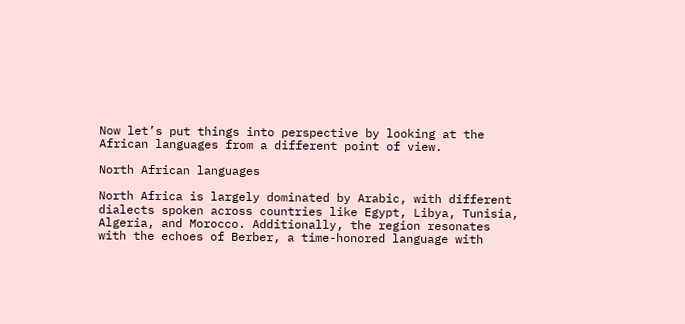Now let’s put things into perspective by looking at the African languages from a different point of view.

North African languages

North Africa is largely dominated by Arabic, with different dialects spoken across countries like Egypt, Libya, Tunisia, Algeria, and Morocco. Additionally, the region resonates with the echoes of Berber, a time-honored language with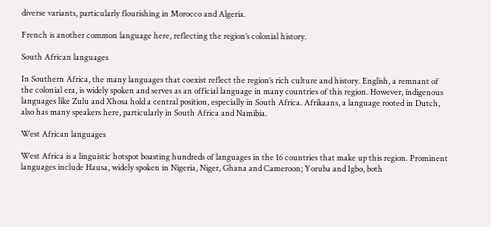diverse variants, particularly flourishing in Morocco and Algeria.

French is another common language here, reflecting the region’s colonial history.

South African languages

In Southern Africa, the many languages that coexist reflect the region’s rich culture and history. English, a remnant of the colonial era, is widely spoken and serves as an official language in many countries of this region. However, indigenous languages like Zulu and Xhosa hold a central position, especially in South Africa. Afrikaans, a language rooted in Dutch, also has many speakers here, particularly in South Africa and Namibia.

West African languages

West Africa is a linguistic hotspot boasting hundreds of languages in the 16 countries that make up this region. Prominent languages include Hausa, widely spoken in Nigeria, Niger, Ghana and Cameroon; Yoruba and Igbo, both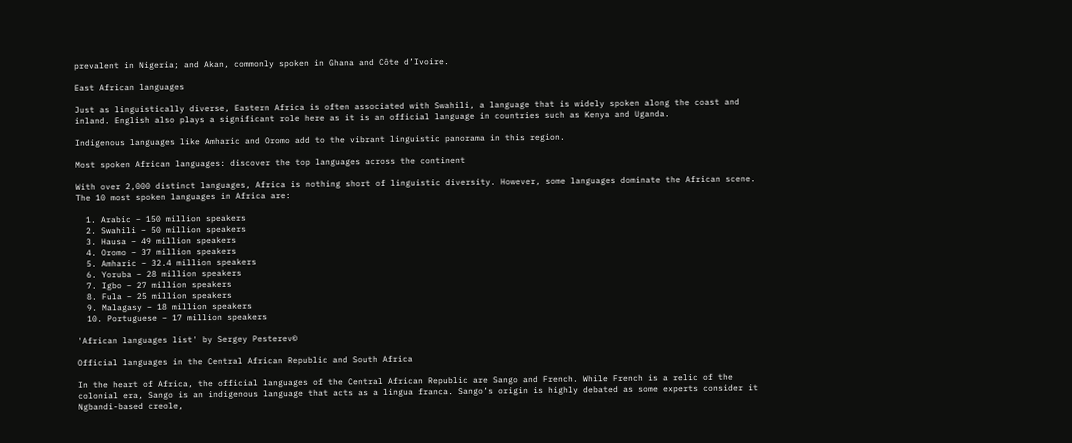prevalent in Nigeria; and Akan, commonly spoken in Ghana and Côte d’Ivoire.

East African languages

Just as linguistically diverse, Eastern Africa is often associated with Swahili, a language that is widely spoken along the coast and inland. English also plays a significant role here as it is an official language in countries such as Kenya and Uganda.

Indigenous languages like Amharic and Oromo add to the vibrant linguistic panorama in this region.

Most spoken African languages: discover the top languages across the continent

With over 2,000 distinct languages, Africa is nothing short of linguistic diversity. However, some languages dominate the African scene. The 10 most spoken languages in Africa are:

  1. Arabic – 150 million speakers
  2. Swahili – 50 million speakers
  3. Hausa – 49 million speakers
  4. Oromo – 37 million speakers
  5. Amharic – 32.4 million speakers
  6. Yoruba – 28 million speakers
  7. Igbo – 27 million speakers
  8. Fula – 25 million speakers
  9. Malagasy – 18 million speakers
  10. Portuguese – 17 million speakers

'African languages list' by Sergey Pesterev©

Official languages in the Central African Republic and South Africa

In the heart of Africa, the official languages of the Central African Republic are Sango and French. While French is a relic of the colonial era, Sango is an indigenous language that acts as a lingua franca. Sango’s origin is highly debated as some experts consider it Ngbandi-based creole,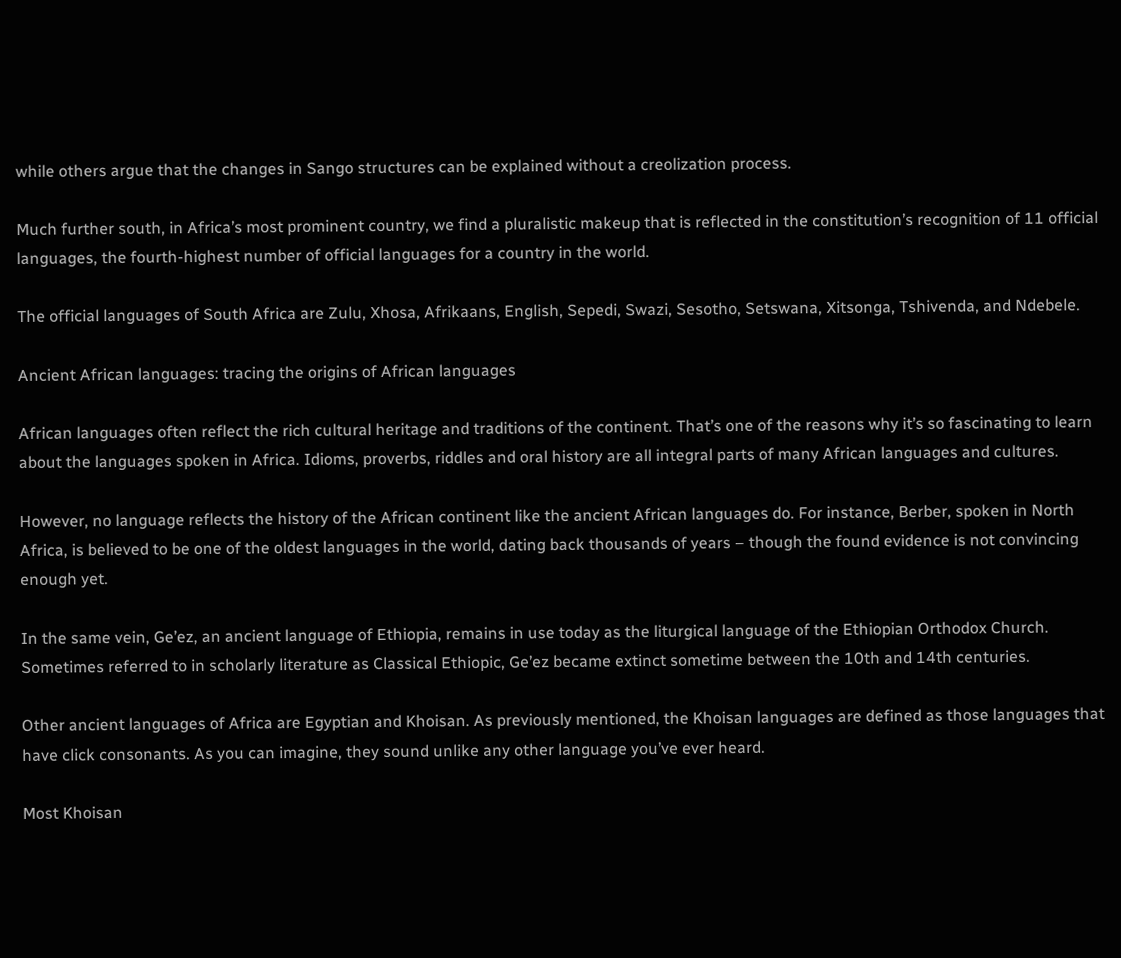while others argue that the changes in Sango structures can be explained without a creolization process.

Much further south, in Africa’s most prominent country, we find a pluralistic makeup that is reflected in the constitution’s recognition of 11 official languages, the fourth-highest number of official languages for a country in the world.

The official languages of South Africa are Zulu, Xhosa, Afrikaans, English, Sepedi, Swazi, Sesotho, Setswana, Xitsonga, Tshivenda, and Ndebele.

Ancient African languages: tracing the origins of African languages

African languages often reflect the rich cultural heritage and traditions of the continent. That’s one of the reasons why it’s so fascinating to learn about the languages spoken in Africa. Idioms, proverbs, riddles and oral history are all integral parts of many African languages and cultures.

However, no language reflects the history of the African continent like the ancient African languages do. For instance, Berber, spoken in North Africa, is believed to be one of the oldest languages in the world, dating back thousands of years – though the found evidence is not convincing enough yet.

In the same vein, Ge’ez, an ancient language of Ethiopia, remains in use today as the liturgical language of the Ethiopian Orthodox Church. Sometimes referred to in scholarly literature as Classical Ethiopic, Ge’ez became extinct sometime between the 10th and 14th centuries.

Other ancient languages of Africa are Egyptian and Khoisan. As previously mentioned, the Khoisan languages are defined as those languages that have click consonants. As you can imagine, they sound unlike any other language you’ve ever heard.

Most Khoisan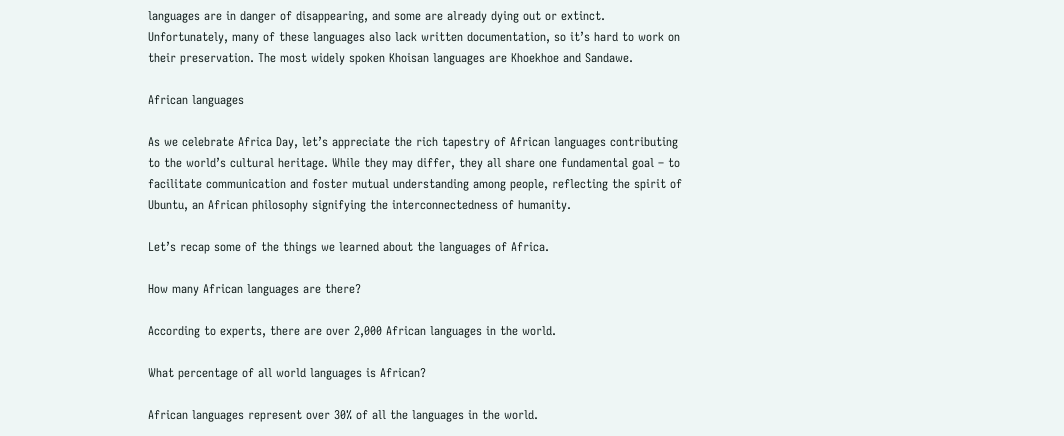languages are in danger of disappearing, and some are already dying out or extinct. Unfortunately, many of these languages also lack written documentation, so it’s hard to work on their preservation. The most widely spoken Khoisan languages are Khoekhoe and Sandawe.

African languages

As we celebrate Africa Day, let’s appreciate the rich tapestry of African languages contributing to the world’s cultural heritage. While they may differ, they all share one fundamental goal – to facilitate communication and foster mutual understanding among people, reflecting the spirit of Ubuntu, an African philosophy signifying the interconnectedness of humanity.

Let’s recap some of the things we learned about the languages of Africa.

How many African languages are there?

According to experts, there are over 2,000 African languages in the world.

What percentage of all world languages is African?

African languages represent over 30% of all the languages in the world.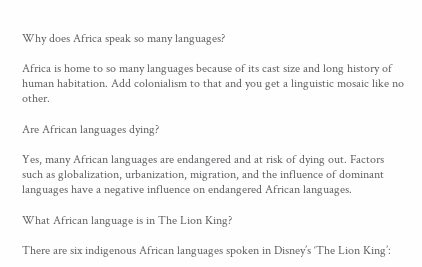Why does Africa speak so many languages?

Africa is home to so many languages because of its cast size and long history of human habitation. Add colonialism to that and you get a linguistic mosaic like no other.

Are African languages dying?

Yes, many African languages are endangered and at risk of dying out. Factors such as globalization, urbanization, migration, and the influence of dominant languages have a negative influence on endangered African languages.

What African language is in The Lion King?

There are six indigenous African languages spoken in Disney’s ‘The Lion King’: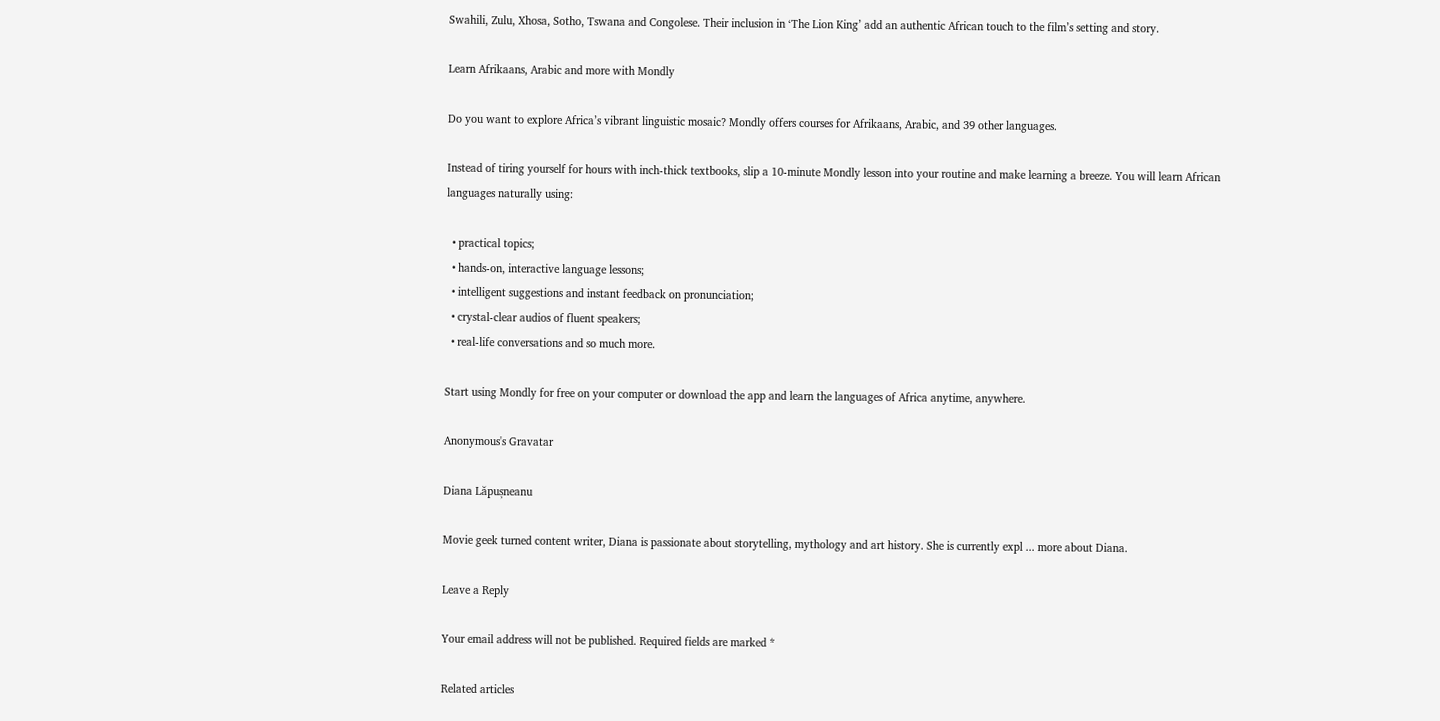Swahili, Zulu, Xhosa, Sotho, Tswana and Congolese. Their inclusion in ‘The Lion King’ add an authentic African touch to the film’s setting and story.

Learn Afrikaans, Arabic and more with Mondly

Do you want to explore Africa’s vibrant linguistic mosaic? Mondly offers courses for Afrikaans, Arabic, and 39 other languages.

Instead of tiring yourself for hours with inch-thick textbooks, slip a 10-minute Mondly lesson into your routine and make learning a breeze. You will learn African languages naturally using:

  • practical topics;
  • hands-on, interactive language lessons;
  • intelligent suggestions and instant feedback on pronunciation;
  • crystal-clear audios of fluent speakers;
  • real-life conversations and so much more.

Start using Mondly for free on your computer or download the app and learn the languages of Africa anytime, anywhere.

Anonymous's Gravatar

Diana Lăpușneanu

Movie geek turned content writer, Diana is passionate about storytelling, mythology and art history. She is currently expl ... more about Diana.

Leave a Reply

Your email address will not be published. Required fields are marked *

Related articles